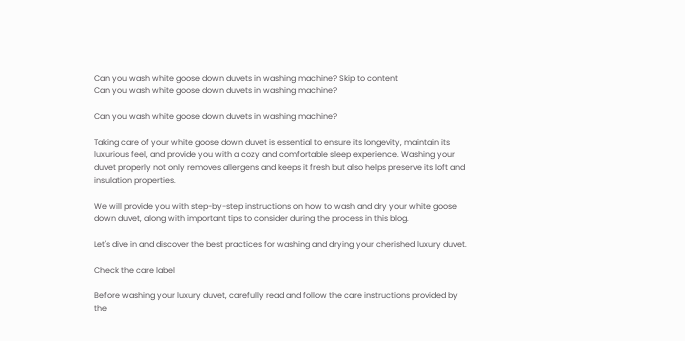Can you wash white goose down duvets in washing machine? Skip to content
Can you wash white goose down duvets in washing machine?

Can you wash white goose down duvets in washing machine?

Taking care of your white goose down duvet is essential to ensure its longevity, maintain its luxurious feel, and provide you with a cozy and comfortable sleep experience. Washing your duvet properly not only removes allergens and keeps it fresh but also helps preserve its loft and insulation properties.

We will provide you with step-by-step instructions on how to wash and dry your white goose down duvet, along with important tips to consider during the process in this blog.

Let's dive in and discover the best practices for washing and drying your cherished luxury duvet.

Check the care label

Before washing your luxury duvet, carefully read and follow the care instructions provided by the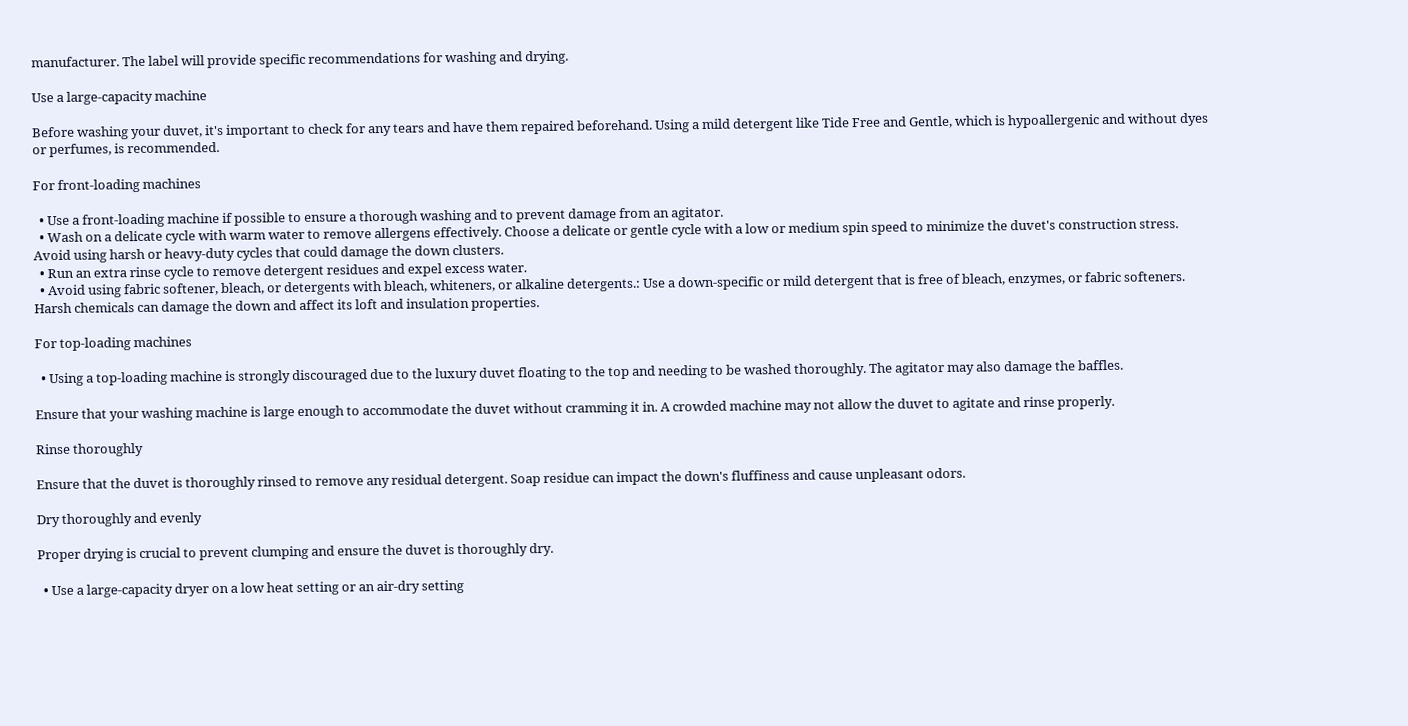manufacturer. The label will provide specific recommendations for washing and drying.

Use a large-capacity machine

Before washing your duvet, it's important to check for any tears and have them repaired beforehand. Using a mild detergent like Tide Free and Gentle, which is hypoallergenic and without dyes or perfumes, is recommended.

For front-loading machines

  • Use a front-loading machine if possible to ensure a thorough washing and to prevent damage from an agitator.
  • Wash on a delicate cycle with warm water to remove allergens effectively. Choose a delicate or gentle cycle with a low or medium spin speed to minimize the duvet's construction stress. Avoid using harsh or heavy-duty cycles that could damage the down clusters.
  • Run an extra rinse cycle to remove detergent residues and expel excess water.
  • Avoid using fabric softener, bleach, or detergents with bleach, whiteners, or alkaline detergents.: Use a down-specific or mild detergent that is free of bleach, enzymes, or fabric softeners. Harsh chemicals can damage the down and affect its loft and insulation properties.

For top-loading machines

  • Using a top-loading machine is strongly discouraged due to the luxury duvet floating to the top and needing to be washed thoroughly. The agitator may also damage the baffles.

Ensure that your washing machine is large enough to accommodate the duvet without cramming it in. A crowded machine may not allow the duvet to agitate and rinse properly.

Rinse thoroughly

Ensure that the duvet is thoroughly rinsed to remove any residual detergent. Soap residue can impact the down's fluffiness and cause unpleasant odors.

Dry thoroughly and evenly

Proper drying is crucial to prevent clumping and ensure the duvet is thoroughly dry.

  • Use a large-capacity dryer on a low heat setting or an air-dry setting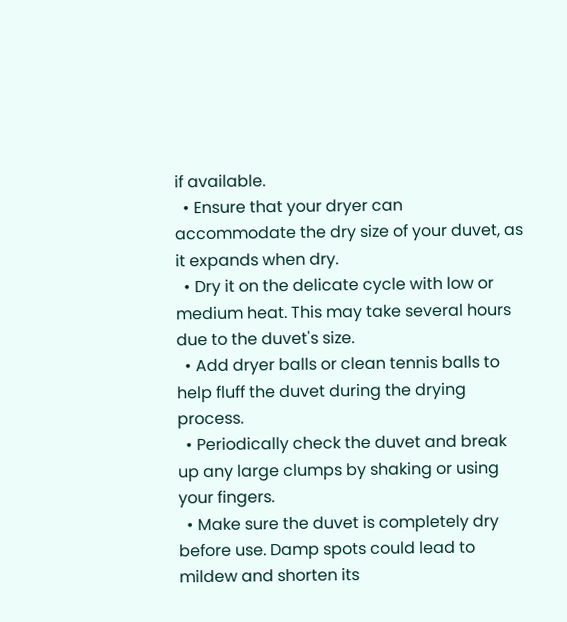if available.
  • Ensure that your dryer can accommodate the dry size of your duvet, as it expands when dry.
  • Dry it on the delicate cycle with low or medium heat. This may take several hours due to the duvet's size.
  • Add dryer balls or clean tennis balls to help fluff the duvet during the drying process.
  • Periodically check the duvet and break up any large clumps by shaking or using your fingers.
  • Make sure the duvet is completely dry before use. Damp spots could lead to mildew and shorten its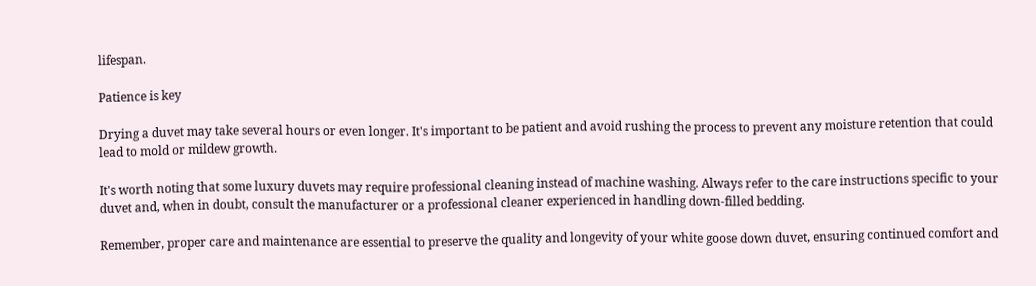lifespan.

Patience is key

Drying a duvet may take several hours or even longer. It's important to be patient and avoid rushing the process to prevent any moisture retention that could lead to mold or mildew growth.

It's worth noting that some luxury duvets may require professional cleaning instead of machine washing. Always refer to the care instructions specific to your duvet and, when in doubt, consult the manufacturer or a professional cleaner experienced in handling down-filled bedding.

Remember, proper care and maintenance are essential to preserve the quality and longevity of your white goose down duvet, ensuring continued comfort and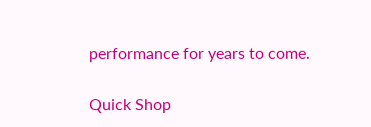performance for years to come.

Quick Shop